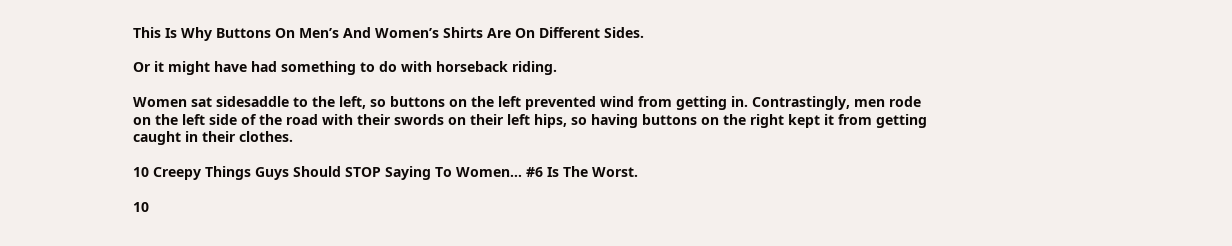This Is Why Buttons On Men’s And Women’s Shirts Are On Different Sides.

Or it might have had something to do with horseback riding.

Women sat sidesaddle to the left, so buttons on the left prevented wind from getting in. Contrastingly, men rode on the left side of the road with their swords on their left hips, so having buttons on the right kept it from getting caught in their clothes.

10 Creepy Things Guys Should STOP Saying To Women… #6 Is The Worst.

10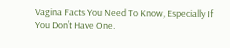Vagina Facts You Need To Know, Especially If You Don’t Have One.